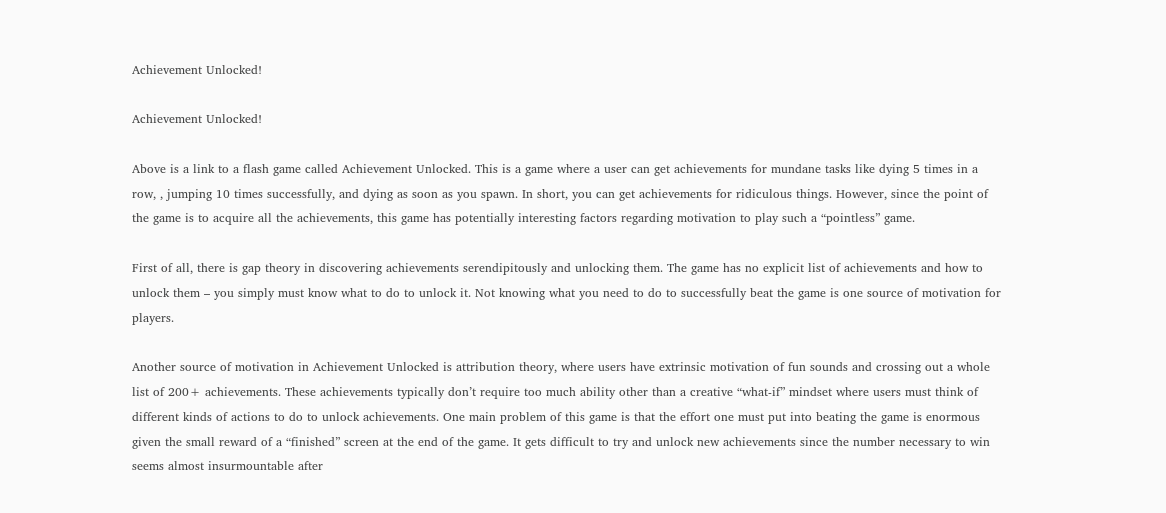Achievement Unlocked!

Achievement Unlocked!

Above is a link to a flash game called Achievement Unlocked. This is a game where a user can get achievements for mundane tasks like dying 5 times in a row, , jumping 10 times successfully, and dying as soon as you spawn. In short, you can get achievements for ridiculous things. However, since the point of the game is to acquire all the achievements, this game has potentially interesting factors regarding motivation to play such a “pointless” game.

First of all, there is gap theory in discovering achievements serendipitously and unlocking them. The game has no explicit list of achievements and how to unlock them – you simply must know what to do to unlock it. Not knowing what you need to do to successfully beat the game is one source of motivation for players.

Another source of motivation in Achievement Unlocked is attribution theory, where users have extrinsic motivation of fun sounds and crossing out a whole list of 200+ achievements. These achievements typically don’t require too much ability other than a creative “what-if” mindset where users must think of different kinds of actions to do to unlock achievements. One main problem of this game is that the effort one must put into beating the game is enormous given the small reward of a “finished” screen at the end of the game. It gets difficult to try and unlock new achievements since the number necessary to win seems almost insurmountable after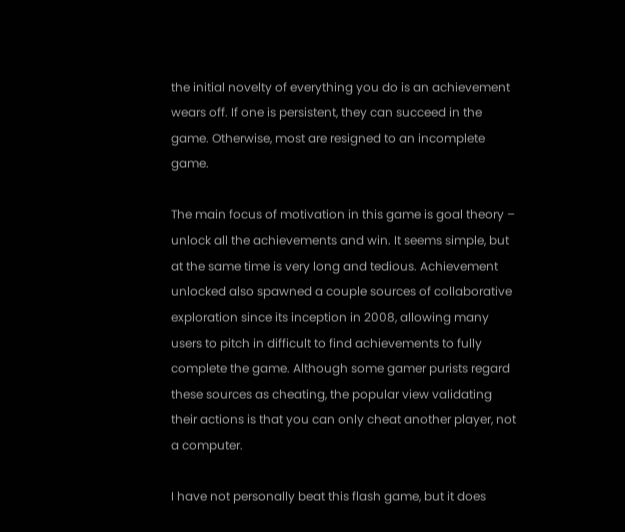the initial novelty of everything you do is an achievement wears off. If one is persistent, they can succeed in the game. Otherwise, most are resigned to an incomplete game.

The main focus of motivation in this game is goal theory – unlock all the achievements and win. It seems simple, but at the same time is very long and tedious. Achievement unlocked also spawned a couple sources of collaborative exploration since its inception in 2008, allowing many users to pitch in difficult to find achievements to fully complete the game. Although some gamer purists regard these sources as cheating, the popular view validating their actions is that you can only cheat another player, not a computer.

I have not personally beat this flash game, but it does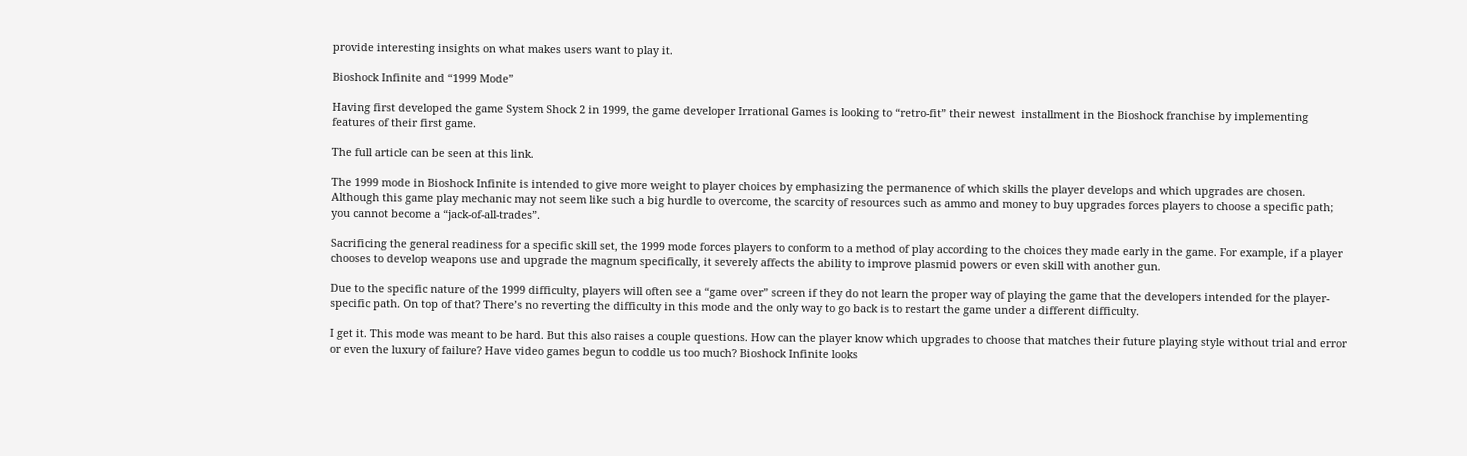provide interesting insights on what makes users want to play it.

Bioshock Infinite and “1999 Mode”

Having first developed the game System Shock 2 in 1999, the game developer Irrational Games is looking to “retro-fit” their newest  installment in the Bioshock franchise by implementing features of their first game.

The full article can be seen at this link.

The 1999 mode in Bioshock Infinite is intended to give more weight to player choices by emphasizing the permanence of which skills the player develops and which upgrades are chosen. Although this game play mechanic may not seem like such a big hurdle to overcome, the scarcity of resources such as ammo and money to buy upgrades forces players to choose a specific path; you cannot become a “jack-of-all-trades”.

Sacrificing the general readiness for a specific skill set, the 1999 mode forces players to conform to a method of play according to the choices they made early in the game. For example, if a player chooses to develop weapons use and upgrade the magnum specifically, it severely affects the ability to improve plasmid powers or even skill with another gun.

Due to the specific nature of the 1999 difficulty, players will often see a “game over” screen if they do not learn the proper way of playing the game that the developers intended for the player-specific path. On top of that? There’s no reverting the difficulty in this mode and the only way to go back is to restart the game under a different difficulty.

I get it. This mode was meant to be hard. But this also raises a couple questions. How can the player know which upgrades to choose that matches their future playing style without trial and error or even the luxury of failure? Have video games begun to coddle us too much? Bioshock Infinite looks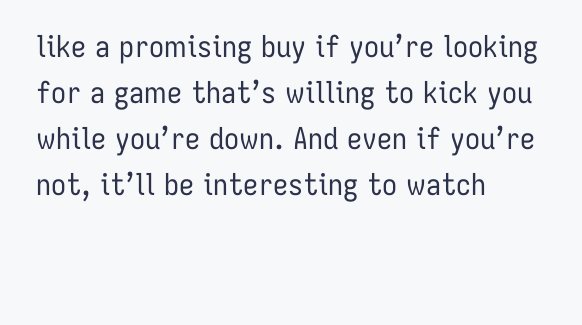like a promising buy if you’re looking for a game that’s willing to kick you while you’re down. And even if you’re not, it’ll be interesting to watch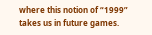where this notion of “1999” takes us in future games.